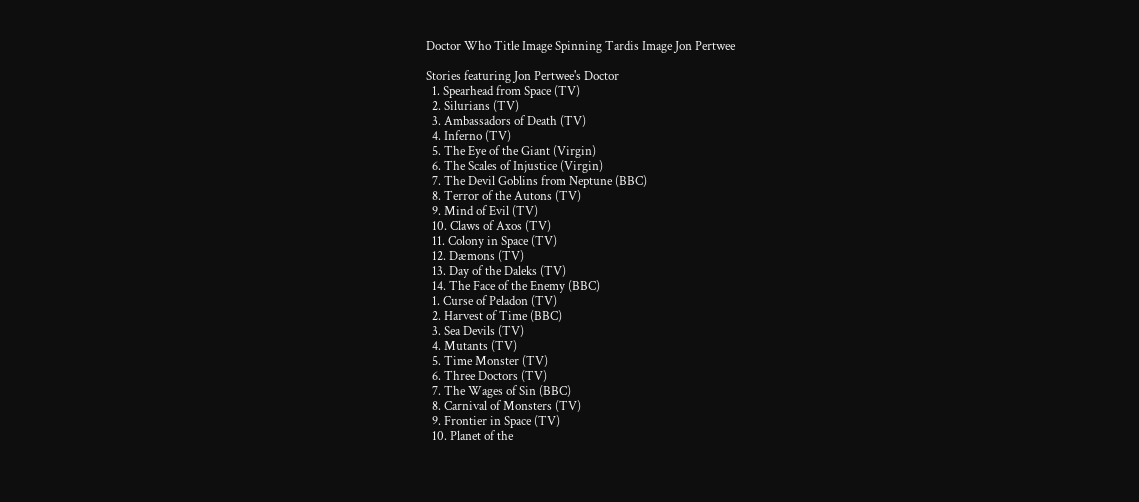Doctor Who Title Image Spinning Tardis Image Jon Pertwee

Stories featuring Jon Pertwee's Doctor
  1. Spearhead from Space (TV)
  2. Silurians (TV)
  3. Ambassadors of Death (TV)
  4. Inferno (TV)
  5. The Eye of the Giant (Virgin)
  6. The Scales of Injustice (Virgin)
  7. The Devil Goblins from Neptune (BBC)
  8. Terror of the Autons (TV)
  9. Mind of Evil (TV)
  10. Claws of Axos (TV)
  11. Colony in Space (TV)
  12. Dæmons (TV)
  13. Day of the Daleks (TV)
  14. The Face of the Enemy (BBC)
  1. Curse of Peladon (TV)
  2. Harvest of Time (BBC)
  3. Sea Devils (TV)
  4. Mutants (TV)
  5. Time Monster (TV)
  6. Three Doctors (TV)
  7. The Wages of Sin (BBC)
  8. Carnival of Monsters (TV)
  9. Frontier in Space (TV)
  10. Planet of the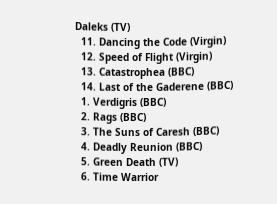Daleks (TV)
  11. Dancing the Code (Virgin)
  12. Speed of Flight (Virgin)
  13. Catastrophea (BBC)
  14. Last of the Gaderene (BBC)
  1. Verdigris (BBC)
  2. Rags (BBC)
  3. The Suns of Caresh (BBC)
  4. Deadly Reunion (BBC)
  5. Green Death (TV)
  6. Time Warrior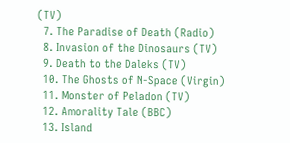(TV)
  7. The Paradise of Death (Radio)
  8. Invasion of the Dinosaurs (TV)
  9. Death to the Daleks (TV)
  10. The Ghosts of N-Space (Virgin)
  11. Monster of Peladon (TV)
  12. Amorality Tale (BBC)
  13. Island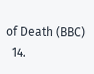of Death (BBC)
  14.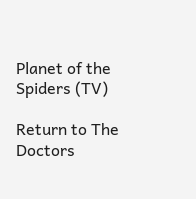Planet of the Spiders (TV)

Return to The Doctors